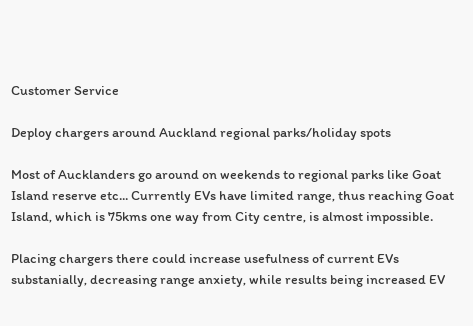Customer Service

Deploy chargers around Auckland regional parks/holiday spots

Most of Aucklanders go around on weekends to regional parks like Goat Island reserve etc... Currently EVs have limited range, thus reaching Goat Island, which is 75kms one way from City centre, is almost impossible.

Placing chargers there could increase usefulness of current EVs substanially, decreasing range anxiety, while results being increased EV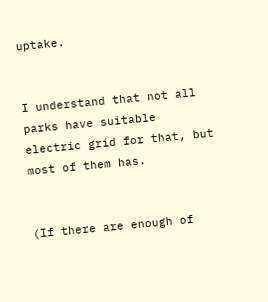uptake.


I understand that not all parks have suitable electric grid for that, but most of them has.


(If there are enough of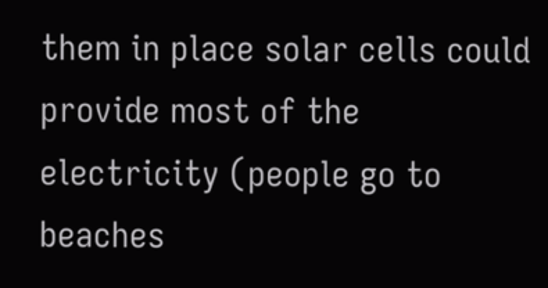them in place solar cells could provide most of the electricity (people go to beaches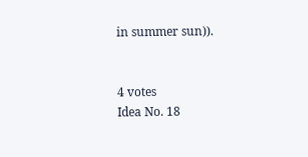in summer sun)).


4 votes
Idea No. 18